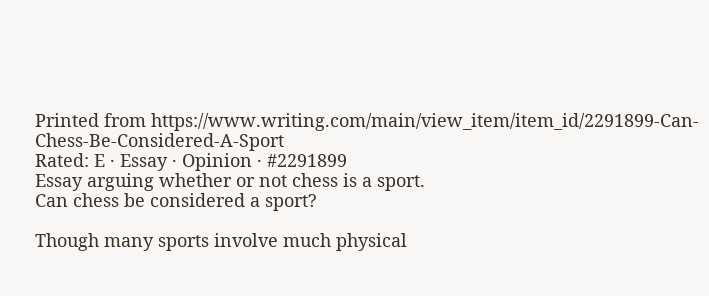Printed from https://www.writing.com/main/view_item/item_id/2291899-Can-Chess-Be-Considered-A-Sport
Rated: E · Essay · Opinion · #2291899
Essay arguing whether or not chess is a sport.
Can chess be considered a sport?

Though many sports involve much physical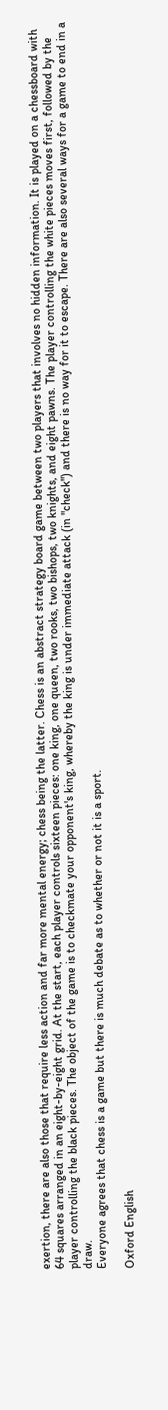exertion, there are also those that require less action and far more mental energy; chess being the latter. Chess is an abstract strategy board game between two players that involves no hidden information. It is played on a chessboard with 64 squares arranged in an eight-by-eight grid. At the start, each player controls sixteen pieces: one king, one queen, two rooks, two bishops, two knights, and eight pawns. The player controlling the white pieces moves first, followed by the player controlling the black pieces. The object of the game is to checkmate your opponent's king, whereby the king is under immediate attack (in "check") and there is no way for it to escape. There are also several ways for a game to end in a draw.
Everyone agrees that chess is a game but there is much debate as to whether or not it is a sport.

Oxford English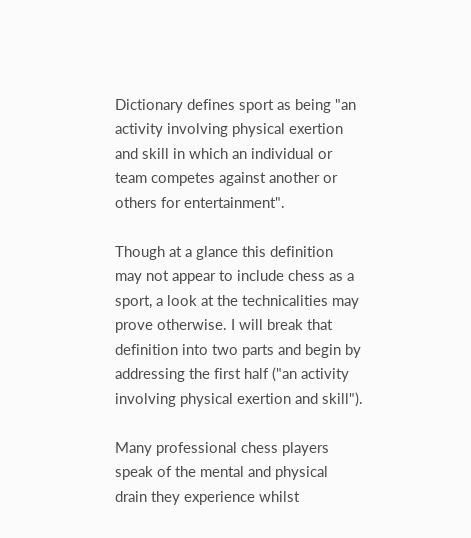Dictionary defines sport as being "an activity involving physical exertion and skill in which an individual or team competes against another or others for entertainment".

Though at a glance this definition may not appear to include chess as a sport, a look at the technicalities may prove otherwise. I will break that definition into two parts and begin by addressing the first half ("an activity involving physical exertion and skill").

Many professional chess players speak of the mental and physical drain they experience whilst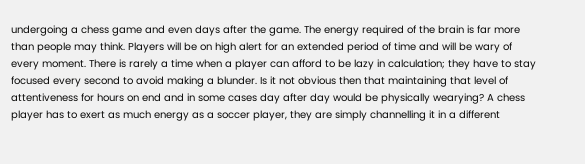undergoing a chess game and even days after the game. The energy required of the brain is far more than people may think. Players will be on high alert for an extended period of time and will be wary of every moment. There is rarely a time when a player can afford to be lazy in calculation; they have to stay focused every second to avoid making a blunder. Is it not obvious then that maintaining that level of attentiveness for hours on end and in some cases day after day would be physically wearying? A chess player has to exert as much energy as a soccer player, they are simply channelling it in a different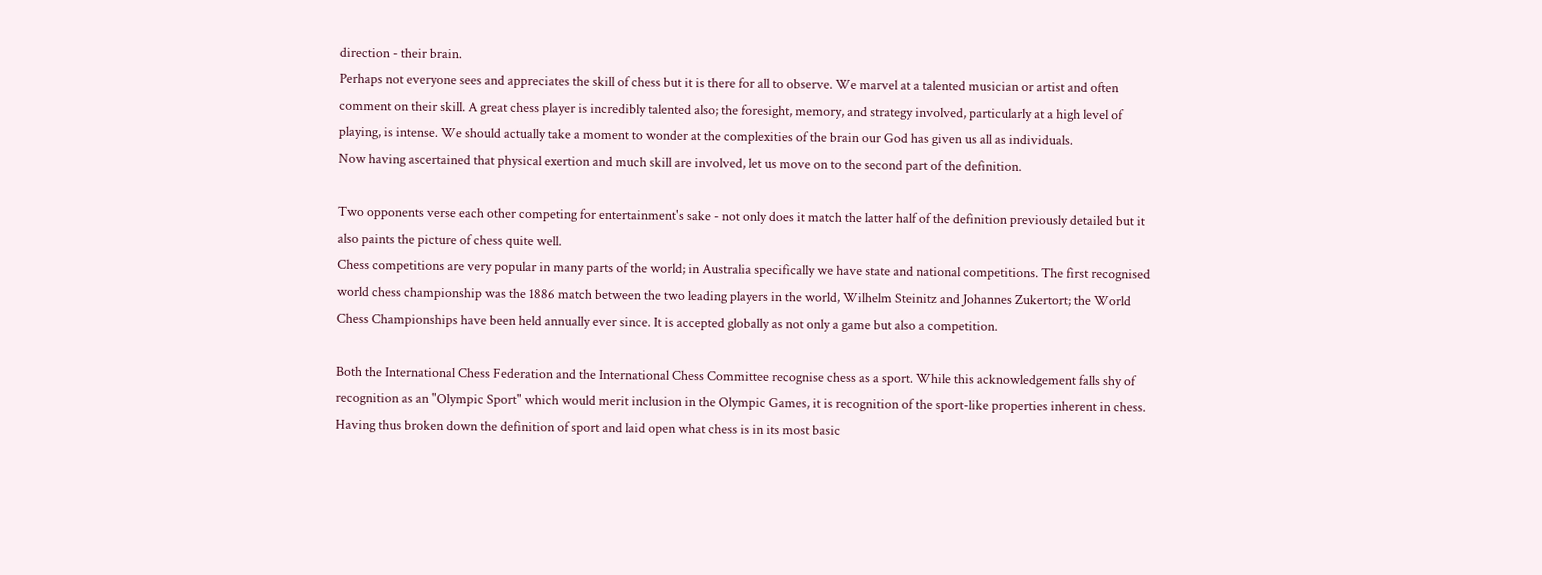direction - their brain.
Perhaps not everyone sees and appreciates the skill of chess but it is there for all to observe. We marvel at a talented musician or artist and often comment on their skill. A great chess player is incredibly talented also; the foresight, memory, and strategy involved, particularly at a high level of playing, is intense. We should actually take a moment to wonder at the complexities of the brain our God has given us all as individuals.
Now having ascertained that physical exertion and much skill are involved, let us move on to the second part of the definition.

Two opponents verse each other competing for entertainment's sake - not only does it match the latter half of the definition previously detailed but it also paints the picture of chess quite well.
Chess competitions are very popular in many parts of the world; in Australia specifically we have state and national competitions. The first recognised world chess championship was the 1886 match between the two leading players in the world, Wilhelm Steinitz and Johannes Zukertort; the World Chess Championships have been held annually ever since. It is accepted globally as not only a game but also a competition.

Both the International Chess Federation and the International Chess Committee recognise chess as a sport. While this acknowledgement falls shy of recognition as an "Olympic Sport" which would merit inclusion in the Olympic Games, it is recognition of the sport-like properties inherent in chess.
Having thus broken down the definition of sport and laid open what chess is in its most basic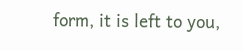form, it is left to you,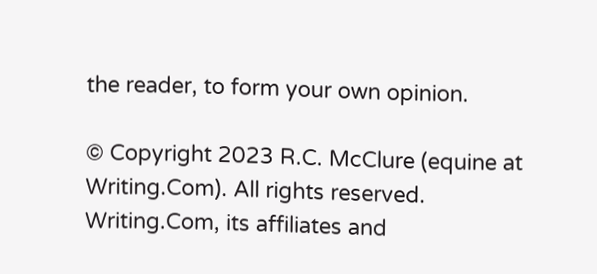the reader, to form your own opinion.

© Copyright 2023 R.C. McClure (equine at Writing.Com). All rights reserved.
Writing.Com, its affiliates and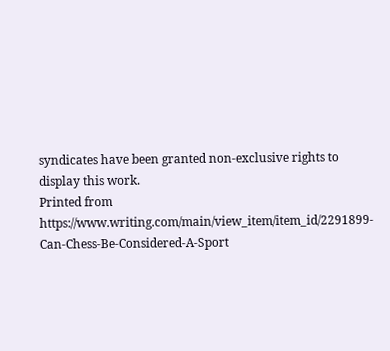syndicates have been granted non-exclusive rights to display this work.
Printed from https://www.writing.com/main/view_item/item_id/2291899-Can-Chess-Be-Considered-A-Sport